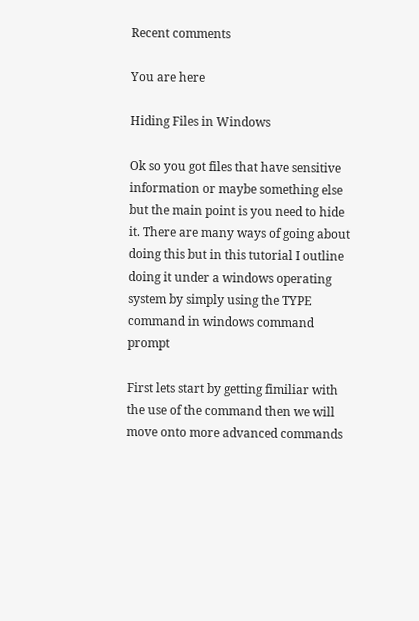Recent comments

You are here

Hiding Files in Windows

Ok so you got files that have sensitive information or maybe something else but the main point is you need to hide it. There are many ways of going about doing this but in this tutorial I outline doing it under a windows operating system by simply using the TYPE command in windows command prompt

First lets start by getting fimiliar with the use of the command then we will move onto more advanced commands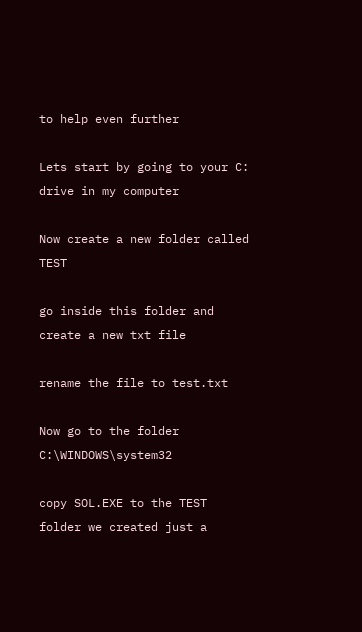to help even further

Lets start by going to your C: drive in my computer

Now create a new folder called TEST

go inside this folder and create a new txt file

rename the file to test.txt

Now go to the folder C:\WINDOWS\system32

copy SOL.EXE to the TEST folder we created just a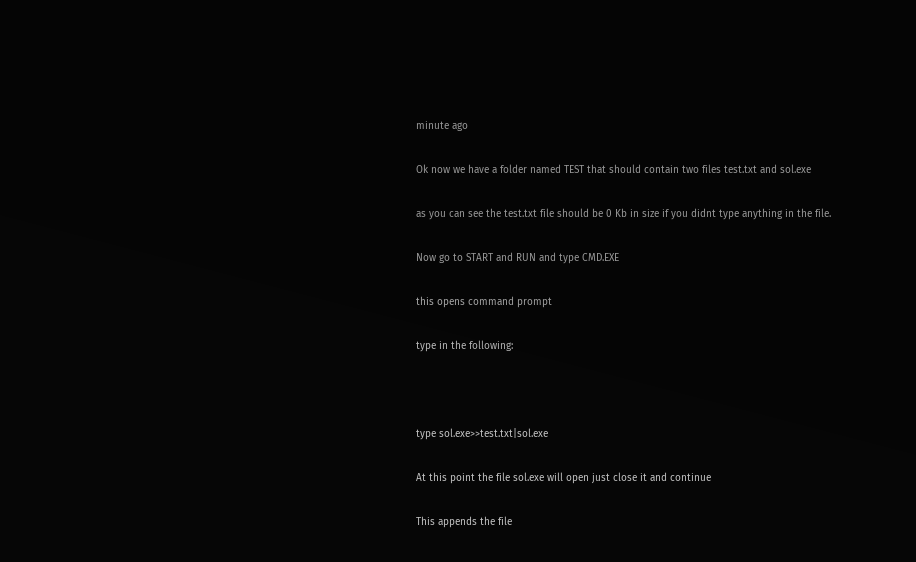minute ago

Ok now we have a folder named TEST that should contain two files test.txt and sol.exe

as you can see the test.txt file should be 0 Kb in size if you didnt type anything in the file.

Now go to START and RUN and type CMD.EXE

this opens command prompt

type in the following:



type sol.exe>>test.txt|sol.exe

At this point the file sol.exe will open just close it and continue

This appends the file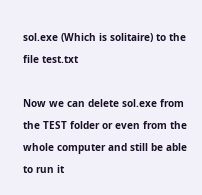sol.exe (Which is solitaire) to the file test.txt

Now we can delete sol.exe from the TEST folder or even from the whole computer and still be able to run it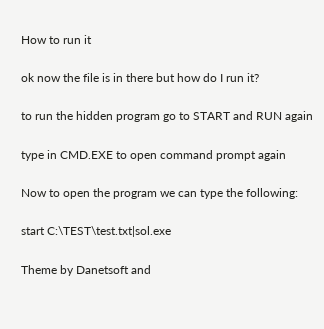How to run it

ok now the file is in there but how do I run it?

to run the hidden program go to START and RUN again

type in CMD.EXE to open command prompt again

Now to open the program we can type the following:

start C:\TEST\test.txt|sol.exe

Theme by Danetsoft and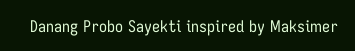Danang Probo Sayekti inspired by Maksimer